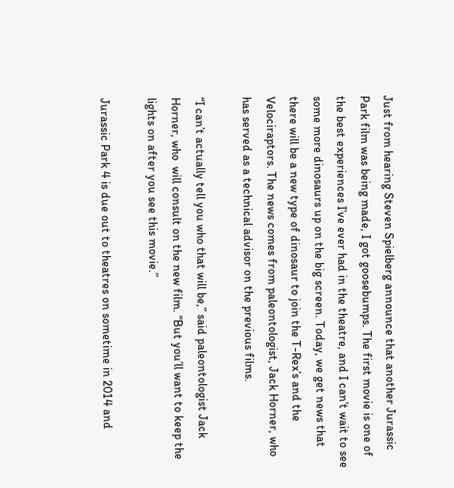Just from hearing Steven Spielberg announce that another Jurassic Park film was being made, I got goosebumps. The first movie is one of the best experiences I’ve ever had in the theatre, and I can’t wait to see some more dinosaurs up on the big screen. Today, we get news that there will be a new type of dinosaur to join the T-Rex’s and the Velociraptors. The news comes from paleontologist, Jack Horner, who has served as a technical advisor on the previous films.

“I can’t actually tell you who that will be,” said paleontologist Jack Horner, who  will consult on the new film. “But you’ll want to keep the lights on after you see this movie.”

Jurassic Park 4 is due out to theatres on sometime in 2014 and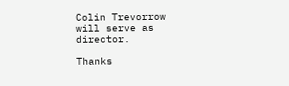Colin Trevorrow will serve as director.

Thanks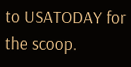to USATODAY for the scoop.